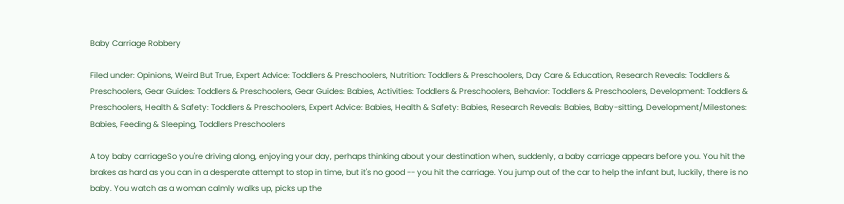Baby Carriage Robbery

Filed under: Opinions, Weird But True, Expert Advice: Toddlers & Preschoolers, Nutrition: Toddlers & Preschoolers, Day Care & Education, Research Reveals: Toddlers & Preschoolers, Gear Guides: Toddlers & Preschoolers, Gear Guides: Babies, Activities: Toddlers & Preschoolers, Behavior: Toddlers & Preschoolers, Development: Toddlers & Preschoolers, Health & Safety: Toddlers & Preschoolers, Expert Advice: Babies, Health & Safety: Babies, Research Reveals: Babies, Baby-sitting, Development/Milestones: Babies, Feeding & Sleeping, Toddlers Preschoolers

A toy baby carriageSo you're driving along, enjoying your day, perhaps thinking about your destination when, suddenly, a baby carriage appears before you. You hit the brakes as hard as you can in a desperate attempt to stop in time, but it's no good -- you hit the carriage. You jump out of the car to help the infant but, luckily, there is no baby. You watch as a woman calmly walks up, picks up the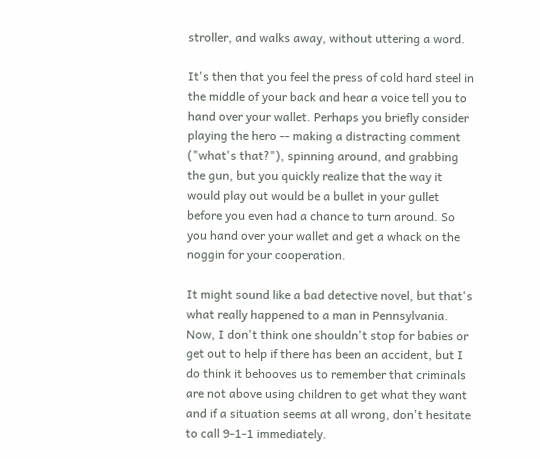stroller, and walks away, without uttering a word.

It's then that you feel the press of cold hard steel in the middle of your back and hear a voice tell you to hand over your wallet. Perhaps you briefly consider playing the hero -- making a distracting comment ("what's that?"), spinning around, and grabbing the gun, but you quickly realize that the way it would play out would be a bullet in your gullet before you even had a chance to turn around. So you hand over your wallet and get a whack on the noggin for your cooperation.

It might sound like a bad detective novel, but that's what really happened to a man in Pennsylvania. Now, I don't think one shouldn't stop for babies or get out to help if there has been an accident, but I do think it behooves us to remember that criminals are not above using children to get what they want and if a situation seems at all wrong, don't hesitate to call 9-1-1 immediately.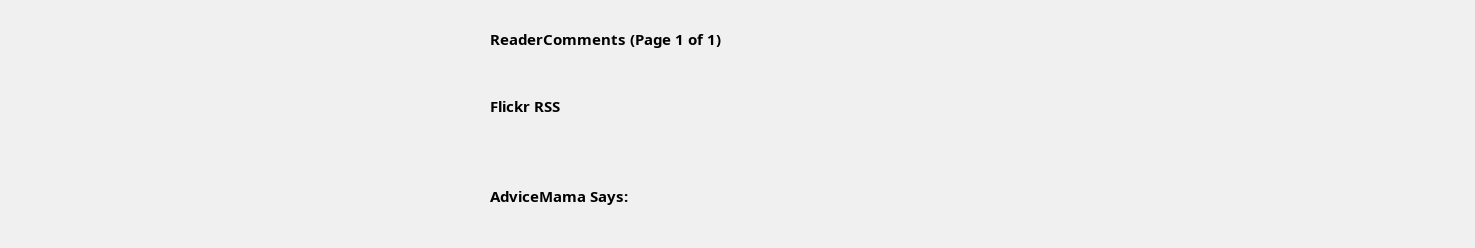ReaderComments (Page 1 of 1)


Flickr RSS



AdviceMama Says: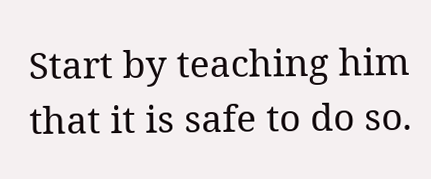Start by teaching him that it is safe to do so.